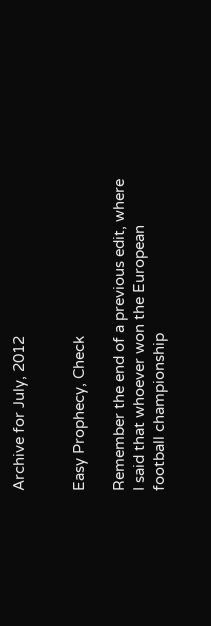Archive for July, 2012


Easy Prophecy, Check

Remember the end of a previous edit, where I said that whoever won the European football championship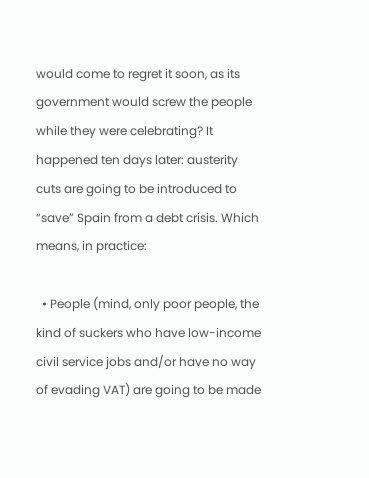would come to regret it soon, as its government would screw the people while they were celebrating? It happened ten days later: austerity cuts are going to be introduced to “save” Spain from a debt crisis. Which means, in practice:

  • People (mind, only poor people, the kind of suckers who have low-income civil service jobs and/or have no way of evading VAT) are going to be made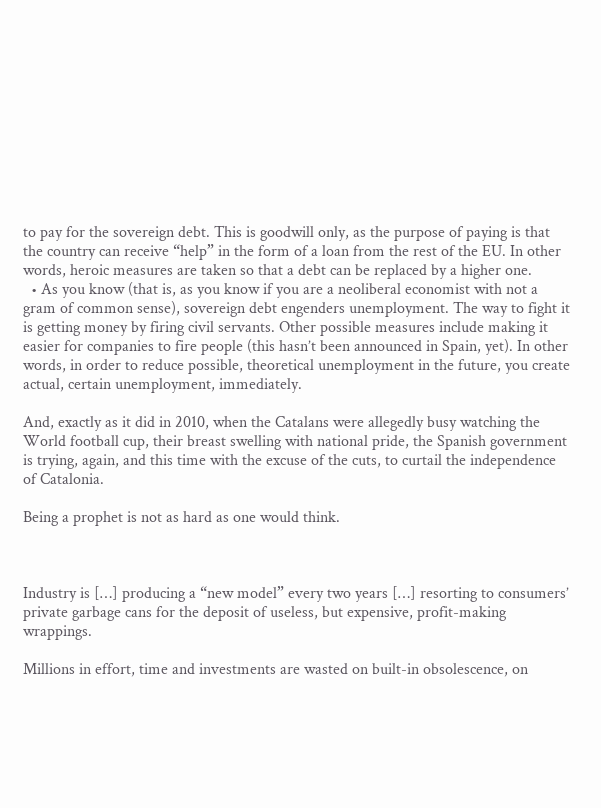to pay for the sovereign debt. This is goodwill only, as the purpose of paying is that the country can receive “help” in the form of a loan from the rest of the EU. In other words, heroic measures are taken so that a debt can be replaced by a higher one.
  • As you know (that is, as you know if you are a neoliberal economist with not a gram of common sense), sovereign debt engenders unemployment. The way to fight it is getting money by firing civil servants. Other possible measures include making it easier for companies to fire people (this hasn’t been announced in Spain, yet). In other words, in order to reduce possible, theoretical unemployment in the future, you create actual, certain unemployment, immediately.

And, exactly as it did in 2010, when the Catalans were allegedly busy watching the World football cup, their breast swelling with national pride, the Spanish government is trying, again, and this time with the excuse of the cuts, to curtail the independence of Catalonia.

Being a prophet is not as hard as one would think.



Industry is […] producing a “new model” every two years […] resorting to consumers’ private garbage cans for the deposit of useless, but expensive, profit-making wrappings.

Millions in effort, time and investments are wasted on built-in obsolescence, on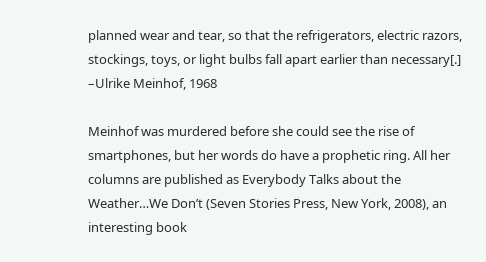planned wear and tear, so that the refrigerators, electric razors, stockings, toys, or light bulbs fall apart earlier than necessary[.]
–Ulrike Meinhof, 1968

Meinhof was murdered before she could see the rise of smartphones, but her words do have a prophetic ring. All her columns are published as Everybody Talks about the Weather…We Don’t (Seven Stories Press, New York, 2008), an interesting book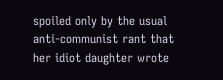spoiled only by the usual anti-communist rant that her idiot daughter wrote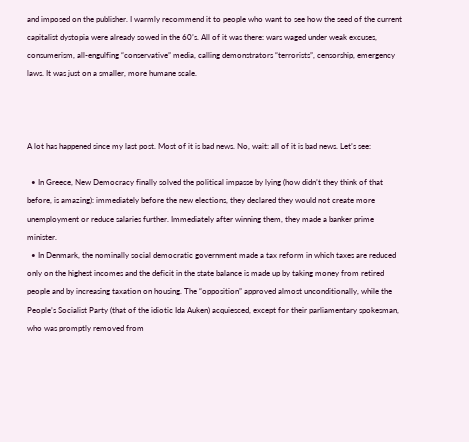and imposed on the publisher. I warmly recommend it to people who want to see how the seed of the current capitalist dystopia were already sowed in the 60’s. All of it was there: wars waged under weak excuses, consumerism, all-engulfing “conservative” media, calling demonstrators “terrorists”, censorship, emergency laws. It was just on a smaller, more humane scale.



A lot has happened since my last post. Most of it is bad news. No, wait: all of it is bad news. Let’s see:

  • In Greece, New Democracy finally solved the political impasse by lying (how didn’t they think of that before, is amazing): immediately before the new elections, they declared they would not create more unemployment or reduce salaries further. Immediately after winning them, they made a banker prime minister.
  • In Denmark, the nominally social democratic government made a tax reform in which taxes are reduced only on the highest incomes and the deficit in the state balance is made up by taking money from retired people and by increasing taxation on housing. The “opposition” approved almost unconditionally, while the People’s Socialist Party (that of the idiotic Ida Auken) acquiesced, except for their parliamentary spokesman, who was promptly removed from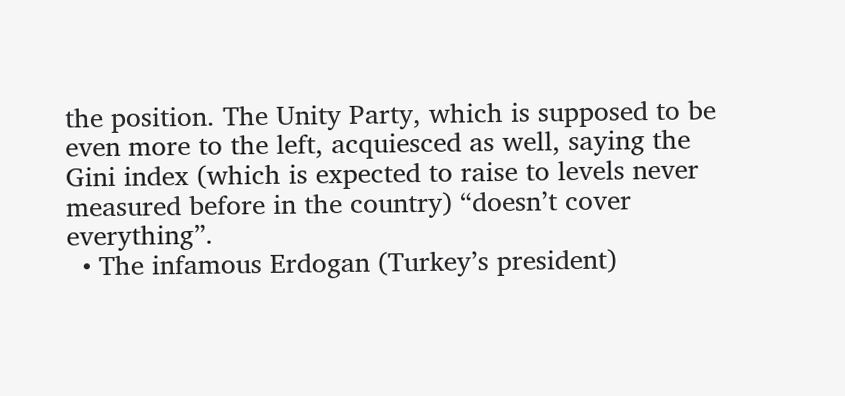the position. The Unity Party, which is supposed to be even more to the left, acquiesced as well, saying the Gini index (which is expected to raise to levels never measured before in the country) “doesn’t cover everything”.
  • The infamous Erdogan (Turkey’s president)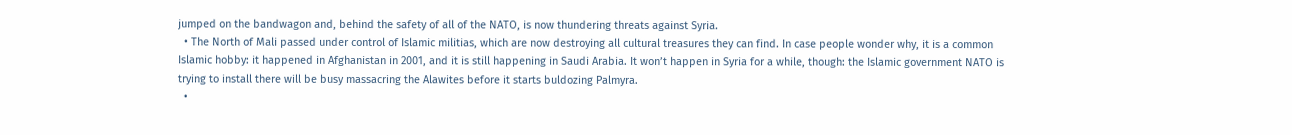jumped on the bandwagon and, behind the safety of all of the NATO, is now thundering threats against Syria.
  • The North of Mali passed under control of Islamic militias, which are now destroying all cultural treasures they can find. In case people wonder why, it is a common Islamic hobby: it happened in Afghanistan in 2001, and it is still happening in Saudi Arabia. It won’t happen in Syria for a while, though: the Islamic government NATO is trying to install there will be busy massacring the Alawites before it starts buldozing Palmyra.
  •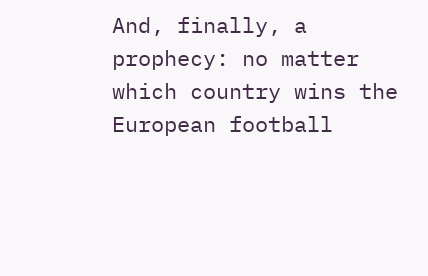And, finally, a prophecy: no matter which country wins the European football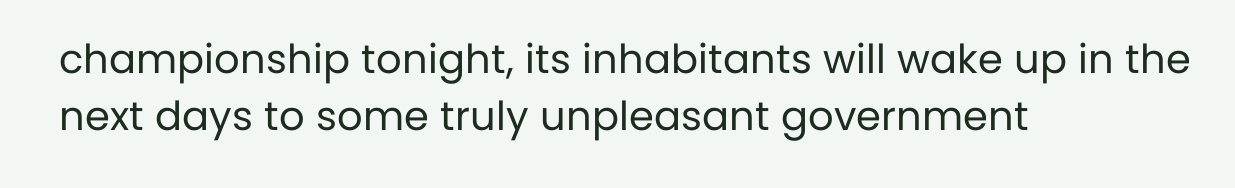championship tonight, its inhabitants will wake up in the next days to some truly unpleasant government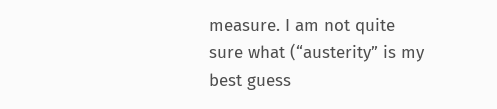measure. I am not quite sure what (“austerity” is my best guess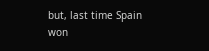but, last time Spain won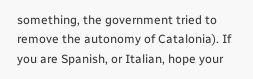something, the government tried to remove the autonomy of Catalonia). If you are Spanish, or Italian, hope your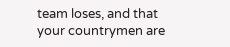team loses, and that your countrymen are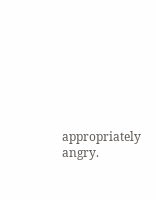appropriately angry.